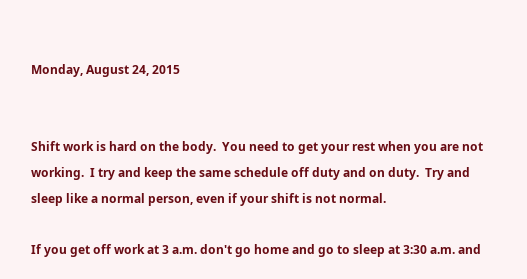Monday, August 24, 2015


Shift work is hard on the body.  You need to get your rest when you are not working.  I try and keep the same schedule off duty and on duty.  Try and sleep like a normal person, even if your shift is not normal.

If you get off work at 3 a.m. don't go home and go to sleep at 3:30 a.m. and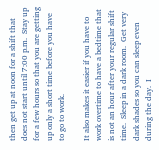then get up at noon for a shift that does not start until 7:00 p.m.  Stay up for a few hours so that you are getting up only a short time before you have to go to work.

It also makes it easier if you have to work overtime to have a bedtime that is not an hour after your regular shift time.  Sleep in a dark room.  Get very dark shades so you can sleep even during the day.  I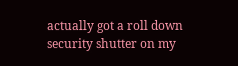actually got a roll down security shutter on my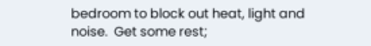bedroom to block out heat, light and noise.  Get some rest;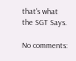that's what the SGT Says.

No comments: